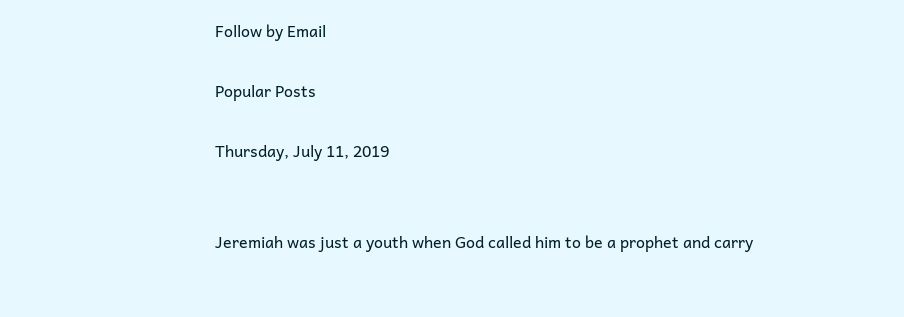Follow by Email

Popular Posts

Thursday, July 11, 2019


Jeremiah was just a youth when God called him to be a prophet and carry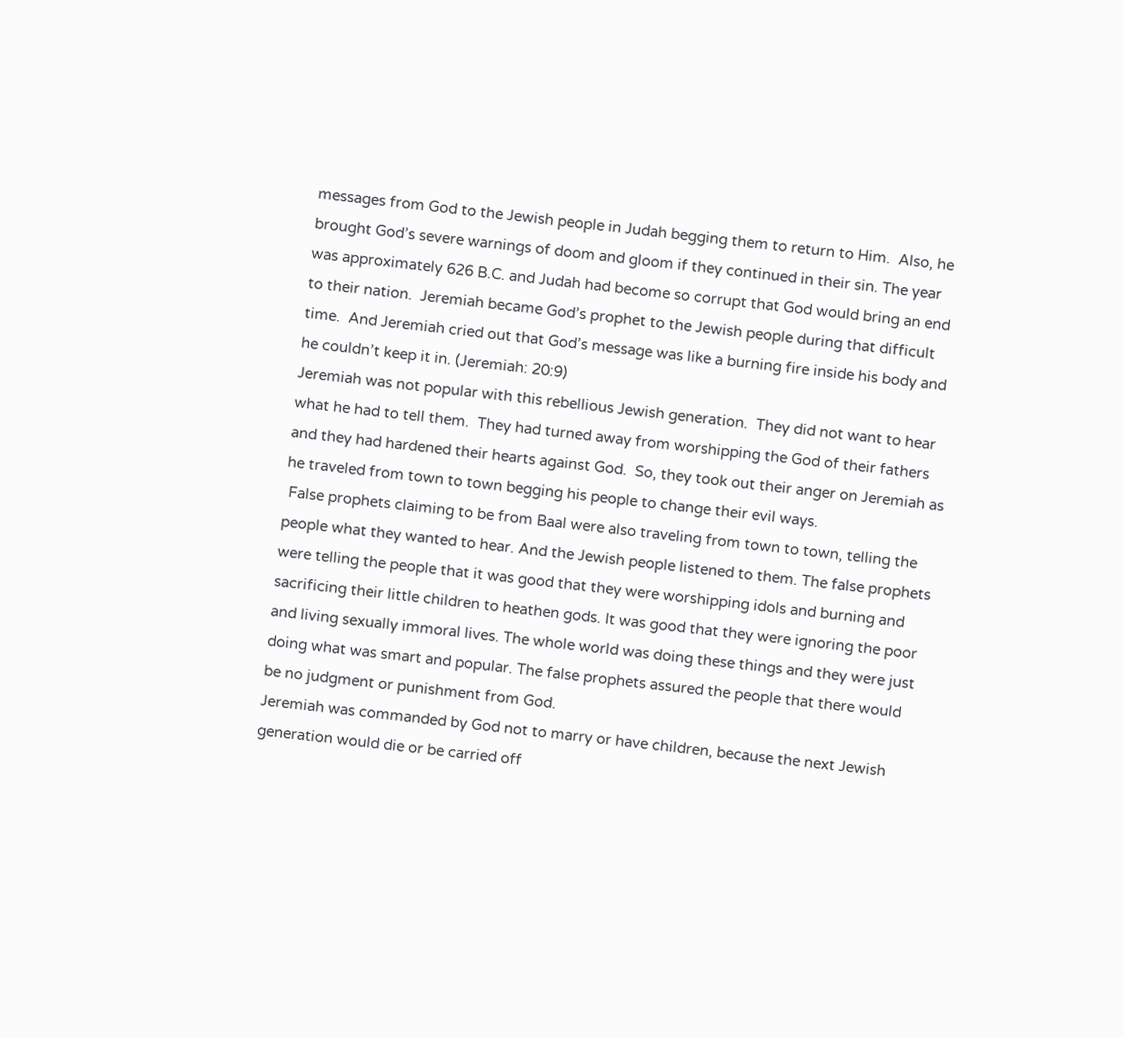messages from God to the Jewish people in Judah begging them to return to Him.  Also, he brought God’s severe warnings of doom and gloom if they continued in their sin. The year was approximately 626 B.C. and Judah had become so corrupt that God would bring an end to their nation.  Jeremiah became God’s prophet to the Jewish people during that difficult time.  And Jeremiah cried out that God’s message was like a burning fire inside his body and he couldn’t keep it in. (Jeremiah: 20:9)
Jeremiah was not popular with this rebellious Jewish generation.  They did not want to hear what he had to tell them.  They had turned away from worshipping the God of their fathers and they had hardened their hearts against God.  So, they took out their anger on Jeremiah as he traveled from town to town begging his people to change their evil ways.
 False prophets claiming to be from Baal were also traveling from town to town, telling the people what they wanted to hear. And the Jewish people listened to them. The false prophets were telling the people that it was good that they were worshipping idols and burning and sacrificing their little children to heathen gods. It was good that they were ignoring the poor and living sexually immoral lives. The whole world was doing these things and they were just doing what was smart and popular. The false prophets assured the people that there would be no judgment or punishment from God.
Jeremiah was commanded by God not to marry or have children, because the next Jewish generation would die or be carried off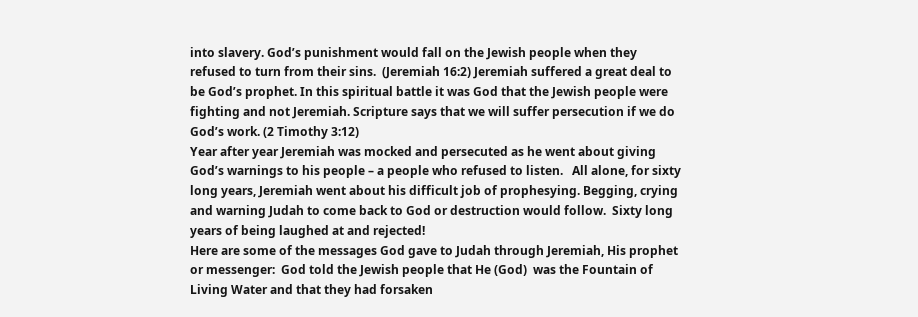into slavery. God’s punishment would fall on the Jewish people when they refused to turn from their sins.  (Jeremiah 16:2) Jeremiah suffered a great deal to be God’s prophet. In this spiritual battle it was God that the Jewish people were fighting and not Jeremiah. Scripture says that we will suffer persecution if we do God’s work. (2 Timothy 3:12)
Year after year Jeremiah was mocked and persecuted as he went about giving God’s warnings to his people – a people who refused to listen.   All alone, for sixty long years, Jeremiah went about his difficult job of prophesying. Begging, crying and warning Judah to come back to God or destruction would follow.  Sixty long years of being laughed at and rejected!
Here are some of the messages God gave to Judah through Jeremiah, His prophet or messenger:  God told the Jewish people that He (God)  was the Fountain of  Living Water and that they had forsaken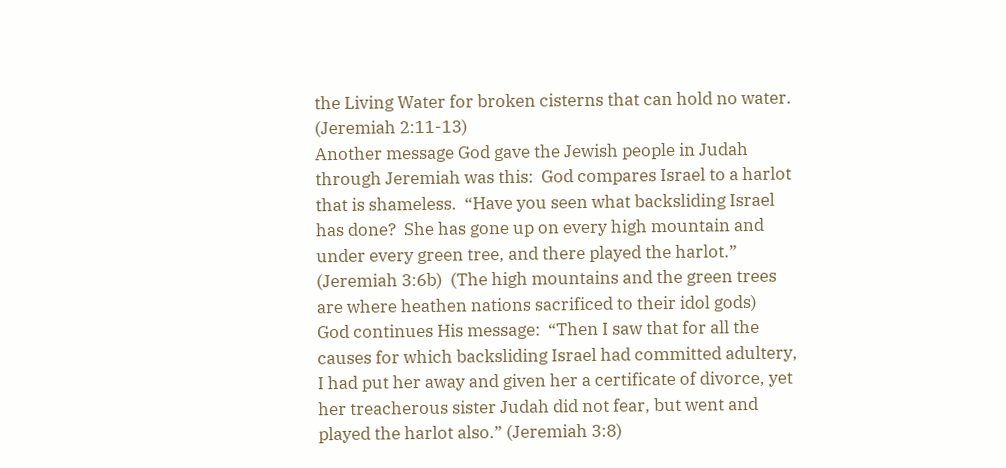the Living Water for broken cisterns that can hold no water.  (Jeremiah 2:11-13)
Another message God gave the Jewish people in Judah through Jeremiah was this:  God compares Israel to a harlot that is shameless.  “Have you seen what backsliding Israel has done?  She has gone up on every high mountain and under every green tree, and there played the harlot.” (Jeremiah 3:6b)  (The high mountains and the green trees are where heathen nations sacrificed to their idol gods)   God continues His message:  “Then I saw that for all the causes for which backsliding Israel had committed adultery, I had put her away and given her a certificate of divorce, yet her treacherous sister Judah did not fear, but went and played the harlot also.” (Jeremiah 3:8)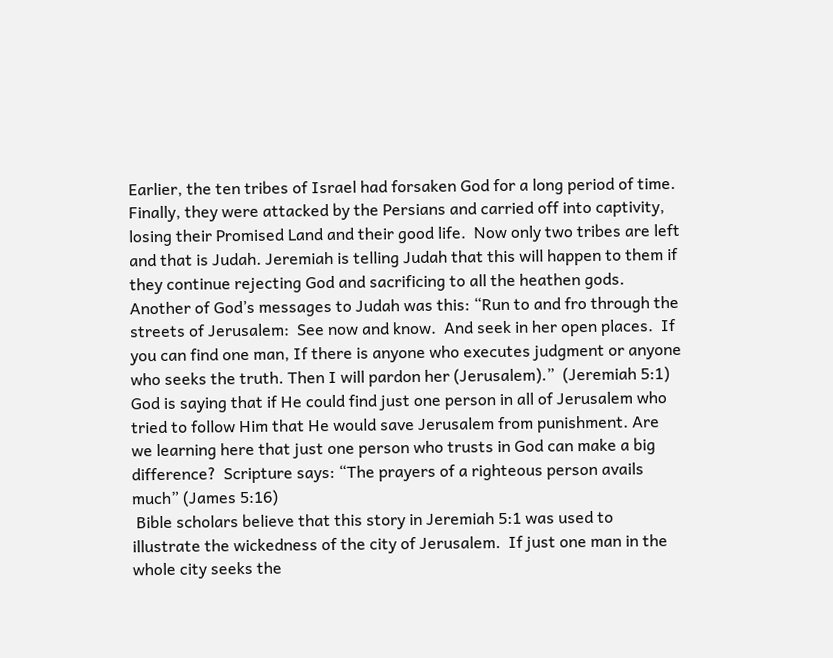Earlier, the ten tribes of Israel had forsaken God for a long period of time. Finally, they were attacked by the Persians and carried off into captivity, losing their Promised Land and their good life.  Now only two tribes are left and that is Judah. Jeremiah is telling Judah that this will happen to them if they continue rejecting God and sacrificing to all the heathen gods.
Another of God’s messages to Judah was this: “Run to and fro through the streets of Jerusalem:  See now and know.  And seek in her open places.  If you can find one man, If there is anyone who executes judgment or anyone who seeks the truth. Then I will pardon her (Jerusalem).”  (Jeremiah 5:1) God is saying that if He could find just one person in all of Jerusalem who tried to follow Him that He would save Jerusalem from punishment. Are we learning here that just one person who trusts in God can make a big difference?  Scripture says: “The prayers of a righteous person avails much” (James 5:16)
 Bible scholars believe that this story in Jeremiah 5:1 was used to illustrate the wickedness of the city of Jerusalem.  If just one man in the whole city seeks the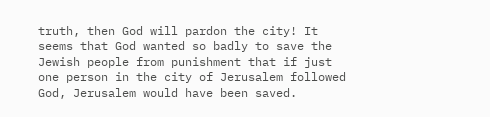truth, then God will pardon the city! It seems that God wanted so badly to save the Jewish people from punishment that if just one person in the city of Jerusalem followed God, Jerusalem would have been saved.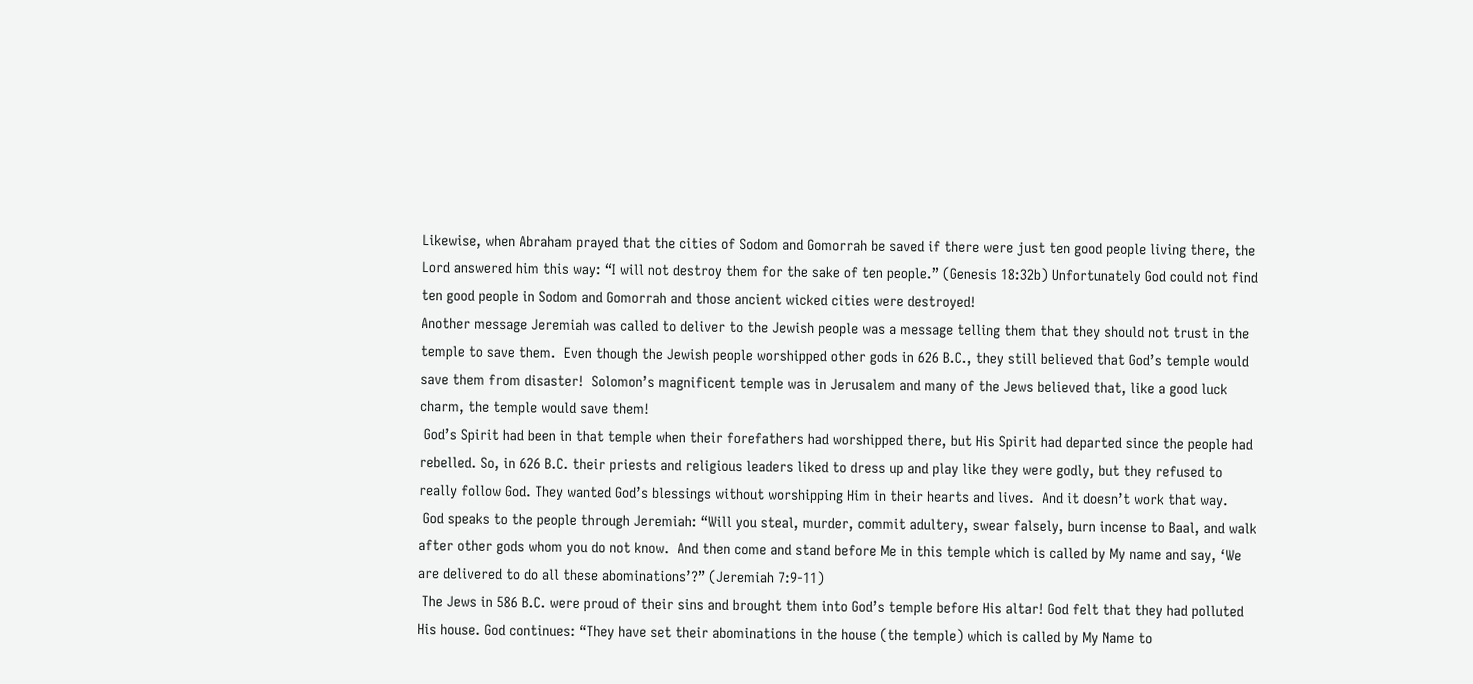Likewise, when Abraham prayed that the cities of Sodom and Gomorrah be saved if there were just ten good people living there, the Lord answered him this way: “I will not destroy them for the sake of ten people.” (Genesis 18:32b) Unfortunately God could not find ten good people in Sodom and Gomorrah and those ancient wicked cities were destroyed!
Another message Jeremiah was called to deliver to the Jewish people was a message telling them that they should not trust in the temple to save them.  Even though the Jewish people worshipped other gods in 626 B.C., they still believed that God’s temple would save them from disaster!  Solomon’s magnificent temple was in Jerusalem and many of the Jews believed that, like a good luck charm, the temple would save them!
 God’s Spirit had been in that temple when their forefathers had worshipped there, but His Spirit had departed since the people had rebelled. So, in 626 B.C. their priests and religious leaders liked to dress up and play like they were godly, but they refused to really follow God. They wanted God’s blessings without worshipping Him in their hearts and lives.  And it doesn’t work that way.
 God speaks to the people through Jeremiah: “Will you steal, murder, commit adultery, swear falsely, burn incense to Baal, and walk after other gods whom you do not know.  And then come and stand before Me in this temple which is called by My name and say, ‘We are delivered to do all these abominations’?” (Jeremiah 7:9-11)
 The Jews in 586 B.C. were proud of their sins and brought them into God’s temple before His altar! God felt that they had polluted His house. God continues: “They have set their abominations in the house (the temple) which is called by My Name to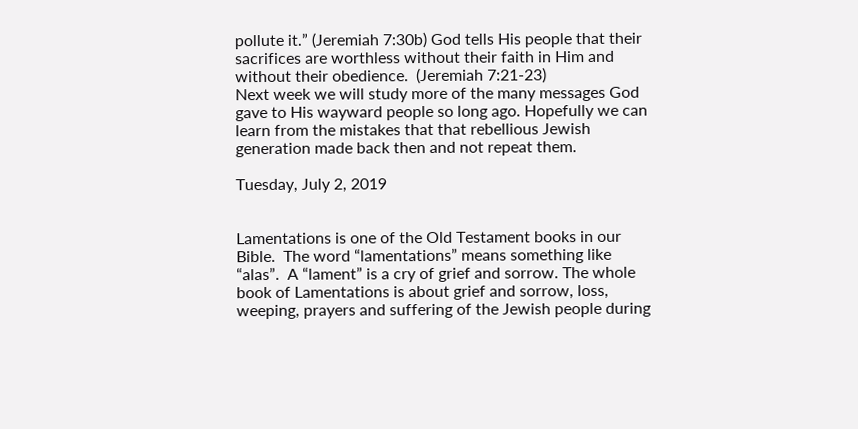pollute it.” (Jeremiah 7:30b) God tells His people that their sacrifices are worthless without their faith in Him and without their obedience.  (Jeremiah 7:21-23)
Next week we will study more of the many messages God gave to His wayward people so long ago. Hopefully we can learn from the mistakes that that rebellious Jewish generation made back then and not repeat them.

Tuesday, July 2, 2019


Lamentations is one of the Old Testament books in our Bible.  The word “lamentations” means something like “alas”.  A “lament” is a cry of grief and sorrow. The whole book of Lamentations is about grief and sorrow, loss, weeping, prayers and suffering of the Jewish people during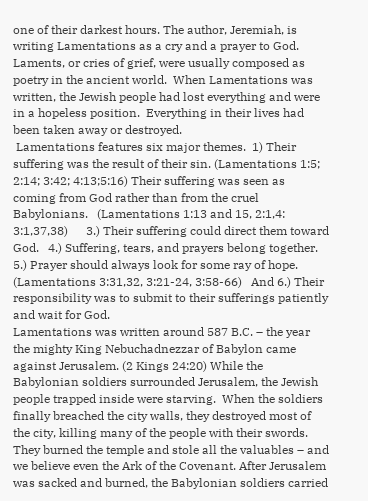one of their darkest hours. The author, Jeremiah, is writing Lamentations as a cry and a prayer to God.
Laments, or cries of grief, were usually composed as poetry in the ancient world.  When Lamentations was written, the Jewish people had lost everything and were in a hopeless position.  Everything in their lives had been taken away or destroyed.
 Lamentations features six major themes.  1) Their suffering was the result of their sin. (Lamentations 1:5; 2:14; 3:42; 4:13;5:16) Their suffering was seen as coming from God rather than from the cruel Babylonians.   (Lamentations 1:13 and 15, 2:1,4: 3:1,37,38)      3.) Their suffering could direct them toward God.   4.) Suffering, tears, and prayers belong together. 5.) Prayer should always look for some ray of hope. (Lamentations 3:31,32, 3:21-24, 3:58-66)   And 6.) Their responsibility was to submit to their sufferings patiently and wait for God.
Lamentations was written around 587 B.C. – the year the mighty King Nebuchadnezzar of Babylon came against Jerusalem. (2 Kings 24:20) While the Babylonian soldiers surrounded Jerusalem, the Jewish people trapped inside were starving.  When the soldiers finally breached the city walls, they destroyed most of the city, killing many of the people with their swords.  They burned the temple and stole all the valuables – and we believe even the Ark of the Covenant. After Jerusalem was sacked and burned, the Babylonian soldiers carried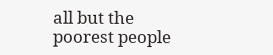all but the poorest people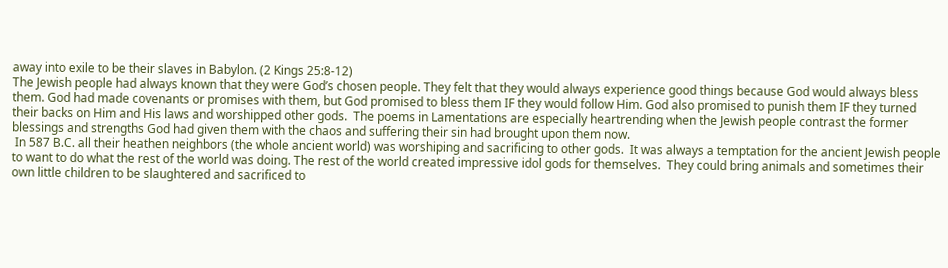away into exile to be their slaves in Babylon. (2 Kings 25:8-12)
The Jewish people had always known that they were God’s chosen people. They felt that they would always experience good things because God would always bless them. God had made covenants or promises with them, but God promised to bless them IF they would follow Him. God also promised to punish them IF they turned their backs on Him and His laws and worshipped other gods.  The poems in Lamentations are especially heartrending when the Jewish people contrast the former blessings and strengths God had given them with the chaos and suffering their sin had brought upon them now.
 In 587 B.C. all their heathen neighbors (the whole ancient world) was worshiping and sacrificing to other gods.  It was always a temptation for the ancient Jewish people to want to do what the rest of the world was doing. The rest of the world created impressive idol gods for themselves.  They could bring animals and sometimes their own little children to be slaughtered and sacrificed to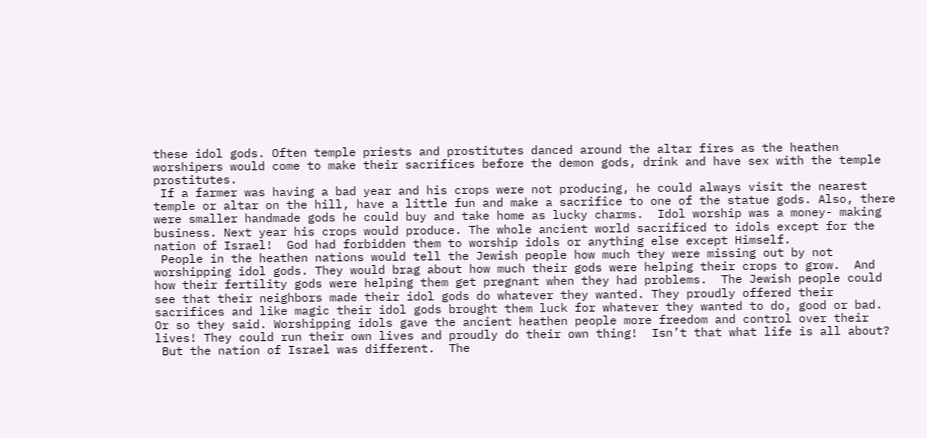these idol gods. Often temple priests and prostitutes danced around the altar fires as the heathen worshipers would come to make their sacrifices before the demon gods, drink and have sex with the temple prostitutes.
 If a farmer was having a bad year and his crops were not producing, he could always visit the nearest temple or altar on the hill, have a little fun and make a sacrifice to one of the statue gods. Also, there were smaller handmade gods he could buy and take home as lucky charms.  Idol worship was a money- making business. Next year his crops would produce. The whole ancient world sacrificed to idols except for the nation of Israel!  God had forbidden them to worship idols or anything else except Himself.
 People in the heathen nations would tell the Jewish people how much they were missing out by not worshipping idol gods. They would brag about how much their gods were helping their crops to grow.  And how their fertility gods were helping them get pregnant when they had problems.  The Jewish people could see that their neighbors made their idol gods do whatever they wanted. They proudly offered their sacrifices and like magic their idol gods brought them luck for whatever they wanted to do, good or bad.  Or so they said. Worshipping idols gave the ancient heathen people more freedom and control over their lives! They could run their own lives and proudly do their own thing!  Isn’t that what life is all about?
 But the nation of Israel was different.  The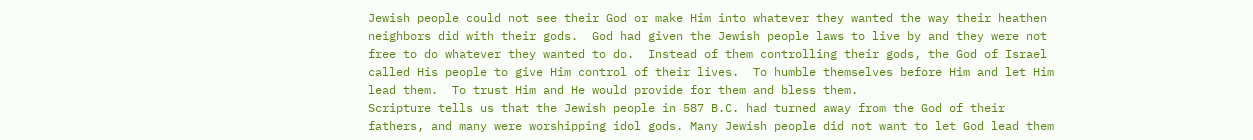Jewish people could not see their God or make Him into whatever they wanted the way their heathen neighbors did with their gods.  God had given the Jewish people laws to live by and they were not free to do whatever they wanted to do.  Instead of them controlling their gods, the God of Israel called His people to give Him control of their lives.  To humble themselves before Him and let Him lead them.  To trust Him and He would provide for them and bless them.
Scripture tells us that the Jewish people in 587 B.C. had turned away from the God of their fathers, and many were worshipping idol gods. Many Jewish people did not want to let God lead them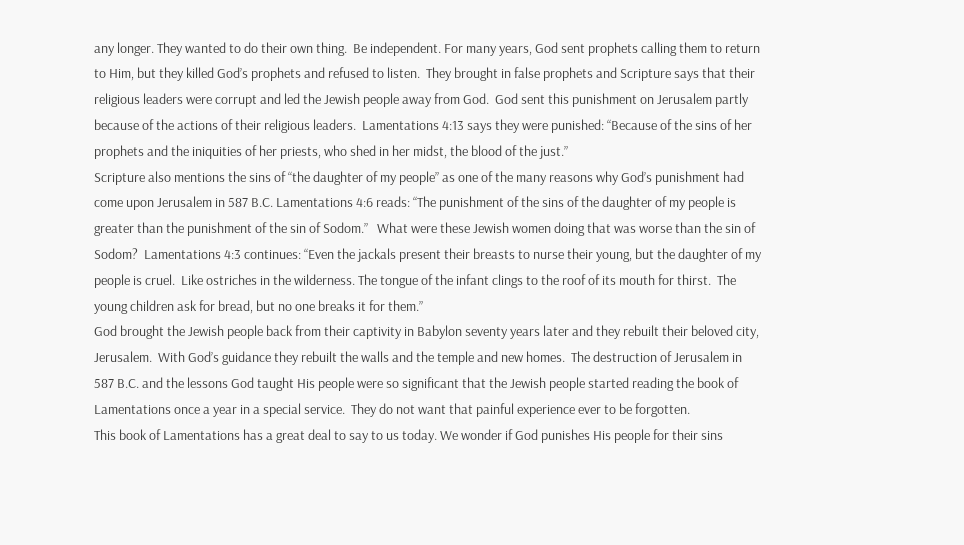any longer. They wanted to do their own thing.  Be independent. For many years, God sent prophets calling them to return to Him, but they killed God’s prophets and refused to listen.  They brought in false prophets and Scripture says that their religious leaders were corrupt and led the Jewish people away from God.  God sent this punishment on Jerusalem partly because of the actions of their religious leaders.  Lamentations 4:13 says they were punished: “Because of the sins of her prophets and the iniquities of her priests, who shed in her midst, the blood of the just.”
Scripture also mentions the sins of “the daughter of my people” as one of the many reasons why God’s punishment had come upon Jerusalem in 587 B.C. Lamentations 4:6 reads: “The punishment of the sins of the daughter of my people is greater than the punishment of the sin of Sodom.”   What were these Jewish women doing that was worse than the sin of Sodom?  Lamentations 4:3 continues: “Even the jackals present their breasts to nurse their young, but the daughter of my people is cruel.  Like ostriches in the wilderness. The tongue of the infant clings to the roof of its mouth for thirst.  The young children ask for bread, but no one breaks it for them.”
God brought the Jewish people back from their captivity in Babylon seventy years later and they rebuilt their beloved city, Jerusalem.  With God’s guidance they rebuilt the walls and the temple and new homes.  The destruction of Jerusalem in 587 B.C. and the lessons God taught His people were so significant that the Jewish people started reading the book of Lamentations once a year in a special service.  They do not want that painful experience ever to be forgotten.
This book of Lamentations has a great deal to say to us today. We wonder if God punishes His people for their sins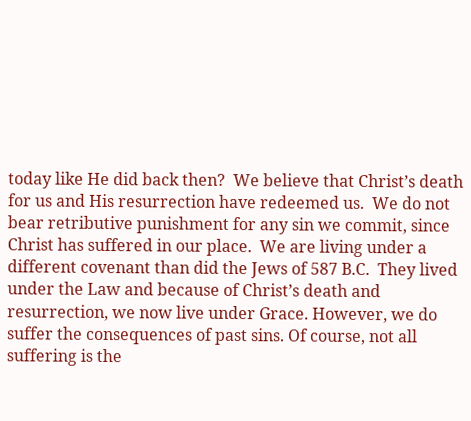today like He did back then?  We believe that Christ’s death for us and His resurrection have redeemed us.  We do not bear retributive punishment for any sin we commit, since Christ has suffered in our place.  We are living under a different covenant than did the Jews of 587 B.C.  They lived under the Law and because of Christ’s death and resurrection, we now live under Grace. However, we do suffer the consequences of past sins. Of course, not all suffering is the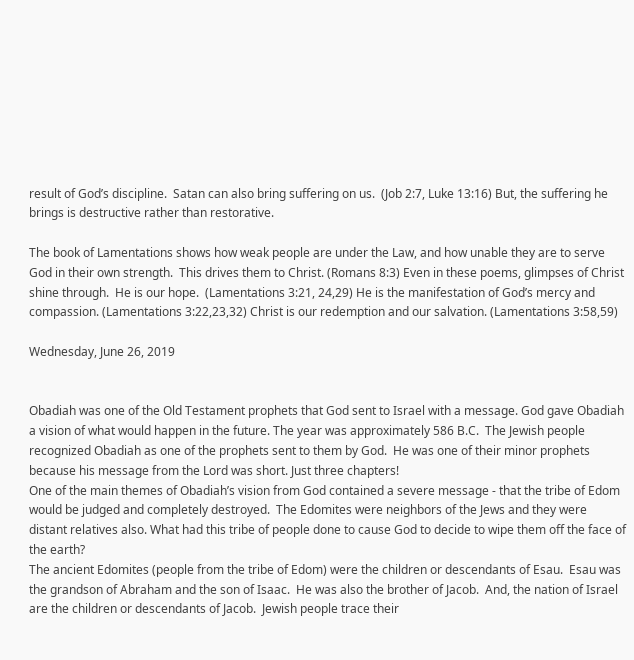result of God’s discipline.  Satan can also bring suffering on us.  (Job 2:7, Luke 13:16) But, the suffering he brings is destructive rather than restorative.

The book of Lamentations shows how weak people are under the Law, and how unable they are to serve God in their own strength.  This drives them to Christ. (Romans 8:3) Even in these poems, glimpses of Christ shine through.  He is our hope.  (Lamentations 3:21, 24,29) He is the manifestation of God’s mercy and compassion. (Lamentations 3:22,23,32) Christ is our redemption and our salvation. (Lamentations 3:58,59)

Wednesday, June 26, 2019


Obadiah was one of the Old Testament prophets that God sent to Israel with a message. God gave Obadiah a vision of what would happen in the future. The year was approximately 586 B.C.  The Jewish people recognized Obadiah as one of the prophets sent to them by God.  He was one of their minor prophets because his message from the Lord was short. Just three chapters!
One of the main themes of Obadiah’s vision from God contained a severe message - that the tribe of Edom would be judged and completely destroyed.  The Edomites were neighbors of the Jews and they were distant relatives also. What had this tribe of people done to cause God to decide to wipe them off the face of the earth?
The ancient Edomites (people from the tribe of Edom) were the children or descendants of Esau.  Esau was the grandson of Abraham and the son of Isaac.  He was also the brother of Jacob.  And, the nation of Israel are the children or descendants of Jacob.  Jewish people trace their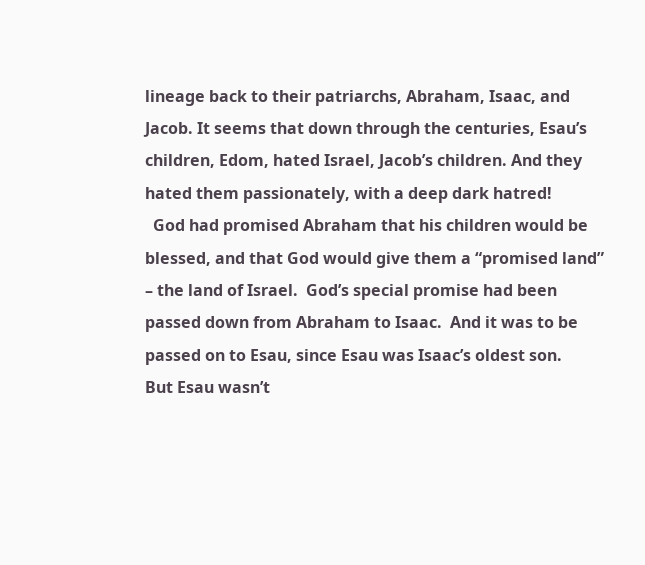lineage back to their patriarchs, Abraham, Isaac, and Jacob. It seems that down through the centuries, Esau’s children, Edom, hated Israel, Jacob’s children. And they hated them passionately, with a deep dark hatred!
  God had promised Abraham that his children would be blessed, and that God would give them a “promised land” – the land of Israel.  God’s special promise had been passed down from Abraham to Isaac.  And it was to be passed on to Esau, since Esau was Isaac’s oldest son.
But Esau wasn’t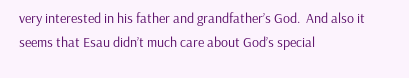very interested in his father and grandfather’s God.  And also it seems that Esau didn’t much care about God’s special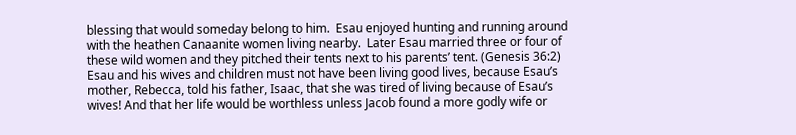blessing that would someday belong to him.  Esau enjoyed hunting and running around with the heathen Canaanite women living nearby.  Later Esau married three or four of these wild women and they pitched their tents next to his parents’ tent. (Genesis 36:2) Esau and his wives and children must not have been living good lives, because Esau’s mother, Rebecca, told his father, Isaac, that she was tired of living because of Esau’s wives! And that her life would be worthless unless Jacob found a more godly wife or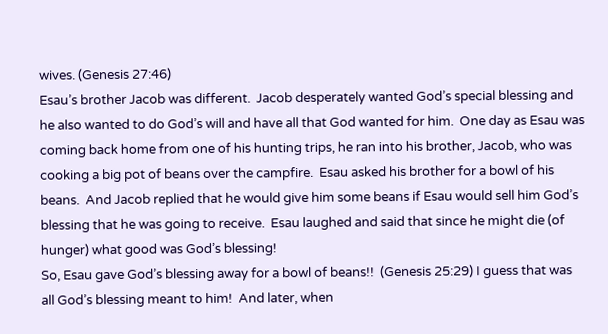wives. (Genesis 27:46)
Esau’s brother Jacob was different.  Jacob desperately wanted God’s special blessing and he also wanted to do God’s will and have all that God wanted for him.  One day as Esau was coming back home from one of his hunting trips, he ran into his brother, Jacob, who was cooking a big pot of beans over the campfire.  Esau asked his brother for a bowl of his beans.  And Jacob replied that he would give him some beans if Esau would sell him God’s blessing that he was going to receive.  Esau laughed and said that since he might die (of hunger) what good was God’s blessing!
So, Esau gave God’s blessing away for a bowl of beans!!  (Genesis 25:29) I guess that was all God’s blessing meant to him!  And later, when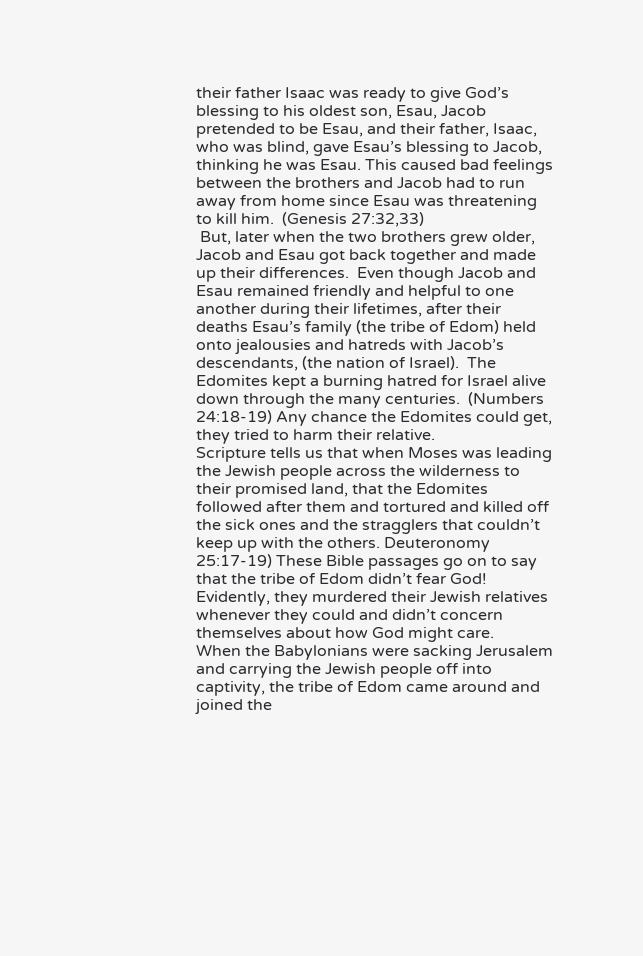their father Isaac was ready to give God’s blessing to his oldest son, Esau, Jacob pretended to be Esau, and their father, Isaac, who was blind, gave Esau’s blessing to Jacob, thinking he was Esau. This caused bad feelings between the brothers and Jacob had to run away from home since Esau was threatening to kill him.  (Genesis 27:32,33)
 But, later when the two brothers grew older, Jacob and Esau got back together and made up their differences.  Even though Jacob and Esau remained friendly and helpful to one another during their lifetimes, after their deaths Esau’s family (the tribe of Edom) held onto jealousies and hatreds with Jacob’s descendants, (the nation of Israel).  The Edomites kept a burning hatred for Israel alive down through the many centuries.  (Numbers 24:18-19) Any chance the Edomites could get, they tried to harm their relative.
Scripture tells us that when Moses was leading the Jewish people across the wilderness to their promised land, that the Edomites followed after them and tortured and killed off the sick ones and the stragglers that couldn’t keep up with the others. Deuteronomy 25:17-19) These Bible passages go on to say that the tribe of Edom didn’t fear God!  Evidently, they murdered their Jewish relatives whenever they could and didn’t concern themselves about how God might care.
When the Babylonians were sacking Jerusalem and carrying the Jewish people off into captivity, the tribe of Edom came around and joined the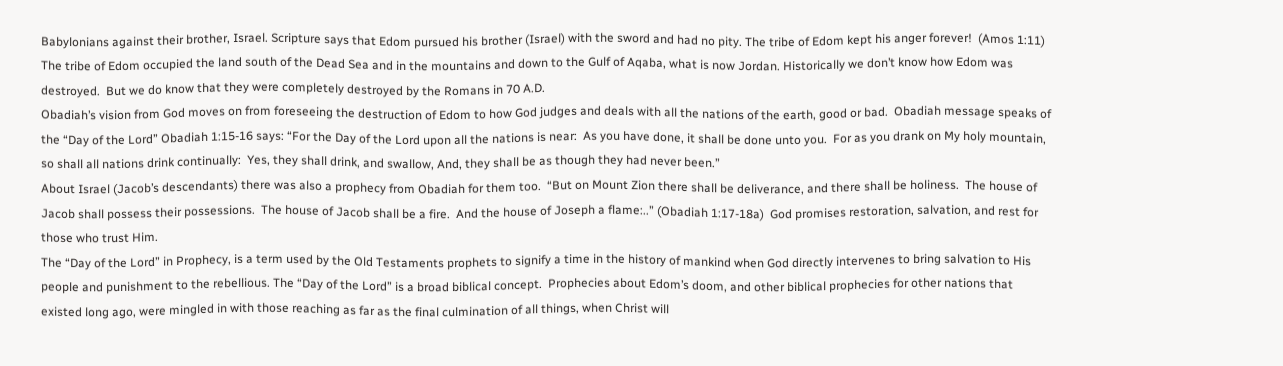Babylonians against their brother, Israel. Scripture says that Edom pursued his brother (Israel) with the sword and had no pity. The tribe of Edom kept his anger forever!  (Amos 1:11) The tribe of Edom occupied the land south of the Dead Sea and in the mountains and down to the Gulf of Aqaba, what is now Jordan. Historically we don’t know how Edom was destroyed.  But we do know that they were completely destroyed by the Romans in 70 A.D.
Obadiah’s vision from God moves on from foreseeing the destruction of Edom to how God judges and deals with all the nations of the earth, good or bad.  Obadiah message speaks of the “Day of the Lord” Obadiah 1:15-16 says: “For the Day of the Lord upon all the nations is near:  As you have done, it shall be done unto you.  For as you drank on My holy mountain, so shall all nations drink continually:  Yes, they shall drink, and swallow, And, they shall be as though they had never been.”
About Israel (Jacob’s descendants) there was also a prophecy from Obadiah for them too.  “But on Mount Zion there shall be deliverance, and there shall be holiness.  The house of Jacob shall possess their possessions.  The house of Jacob shall be a fire.  And the house of Joseph a flame:..” (Obadiah 1:17-18a)  God promises restoration, salvation, and rest for those who trust Him.
The “Day of the Lord” in Prophecy, is a term used by the Old Testaments prophets to signify a time in the history of mankind when God directly intervenes to bring salvation to His people and punishment to the rebellious. The “Day of the Lord” is a broad biblical concept.  Prophecies about Edom’s doom, and other biblical prophecies for other nations that existed long ago, were mingled in with those reaching as far as the final culmination of all things, when Christ will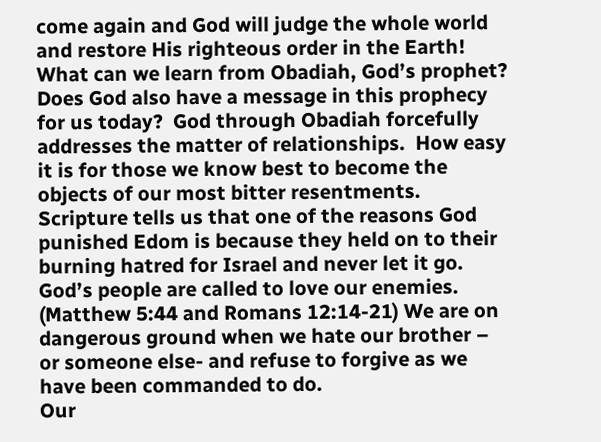come again and God will judge the whole world and restore His righteous order in the Earth!
What can we learn from Obadiah, God’s prophet?  Does God also have a message in this prophecy for us today?  God through Obadiah forcefully addresses the matter of relationships.  How easy it is for those we know best to become the objects of our most bitter resentments.  Scripture tells us that one of the reasons God punished Edom is because they held on to their burning hatred for Israel and never let it go.  God’s people are called to love our enemies. (Matthew 5:44 and Romans 12:14-21) We are on dangerous ground when we hate our brother – or someone else- and refuse to forgive as we have been commanded to do.
Our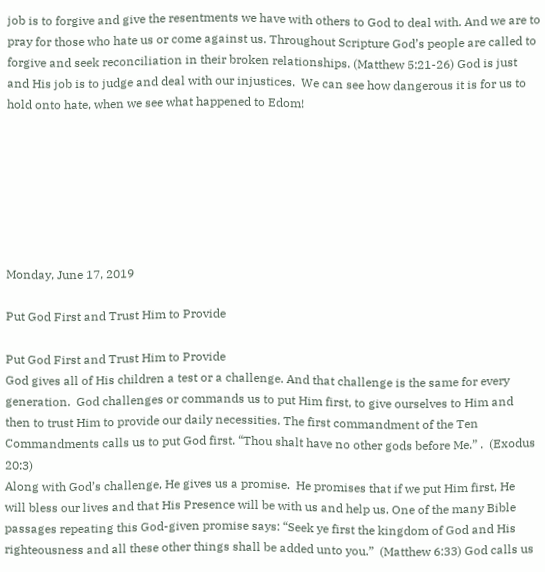job is to forgive and give the resentments we have with others to God to deal with. And we are to pray for those who hate us or come against us. Throughout Scripture God’s people are called to forgive and seek reconciliation in their broken relationships. (Matthew 5:21-26) God is just and His job is to judge and deal with our injustices.  We can see how dangerous it is for us to hold onto hate, when we see what happened to Edom!







Monday, June 17, 2019

Put God First and Trust Him to Provide

Put God First and Trust Him to Provide
God gives all of His children a test or a challenge. And that challenge is the same for every generation.  God challenges or commands us to put Him first, to give ourselves to Him and then to trust Him to provide our daily necessities. The first commandment of the Ten Commandments calls us to put God first. “Thou shalt have no other gods before Me.” .  (Exodus 20:3)
Along with God’s challenge, He gives us a promise.  He promises that if we put Him first, He will bless our lives and that His Presence will be with us and help us. One of the many Bible passages repeating this God-given promise says: “Seek ye first the kingdom of God and His righteousness and all these other things shall be added unto you.”  (Matthew 6:33) God calls us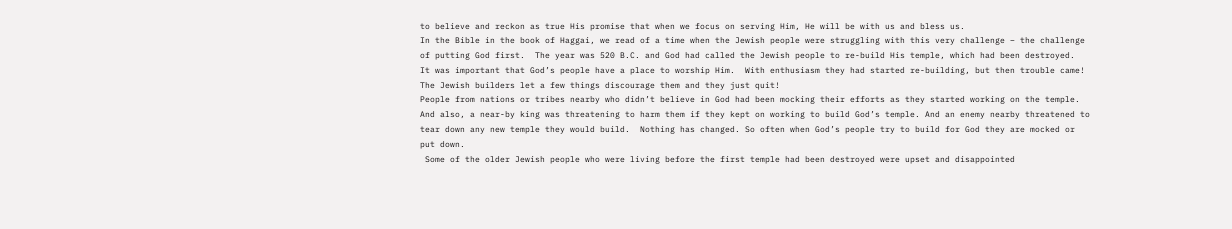to believe and reckon as true His promise that when we focus on serving Him, He will be with us and bless us.
In the Bible in the book of Haggai, we read of a time when the Jewish people were struggling with this very challenge – the challenge of putting God first.  The year was 520 B.C. and God had called the Jewish people to re-build His temple, which had been destroyed.  It was important that God’s people have a place to worship Him.  With enthusiasm they had started re-building, but then trouble came!  The Jewish builders let a few things discourage them and they just quit!
People from nations or tribes nearby who didn’t believe in God had been mocking their efforts as they started working on the temple.  And also, a near-by king was threatening to harm them if they kept on working to build God’s temple. And an enemy nearby threatened to tear down any new temple they would build.  Nothing has changed. So often when God’s people try to build for God they are mocked or put down.
 Some of the older Jewish people who were living before the first temple had been destroyed were upset and disappointed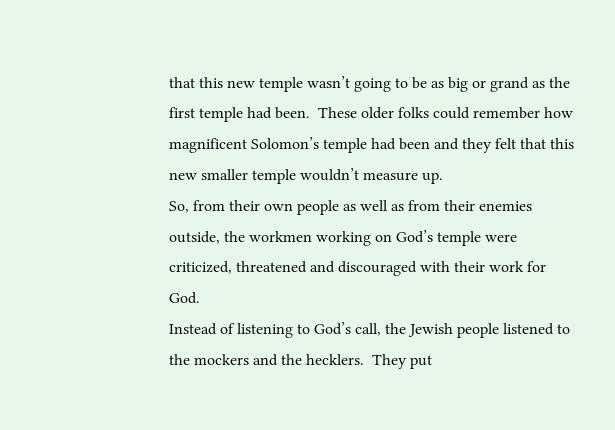that this new temple wasn’t going to be as big or grand as the first temple had been.  These older folks could remember how magnificent Solomon’s temple had been and they felt that this new smaller temple wouldn’t measure up.
So, from their own people as well as from their enemies outside, the workmen working on God’s temple were criticized, threatened and discouraged with their work for God.
Instead of listening to God’s call, the Jewish people listened to the mockers and the hecklers.  They put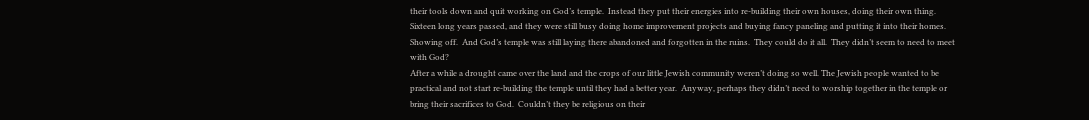their tools down and quit working on God’s temple.  Instead they put their energies into re-building their own houses, doing their own thing.  Sixteen long years passed, and they were still busy doing home improvement projects and buying fancy paneling and putting it into their homes.  Showing off.  And God’s temple was still laying there abandoned and forgotten in the ruins.  They could do it all.  They didn’t seem to need to meet with God?
After a while a drought came over the land and the crops of our little Jewish community weren’t doing so well. The Jewish people wanted to be practical and not start re-building the temple until they had a better year.  Anyway, perhaps they didn’t need to worship together in the temple or bring their sacrifices to God.  Couldn’t they be religious on their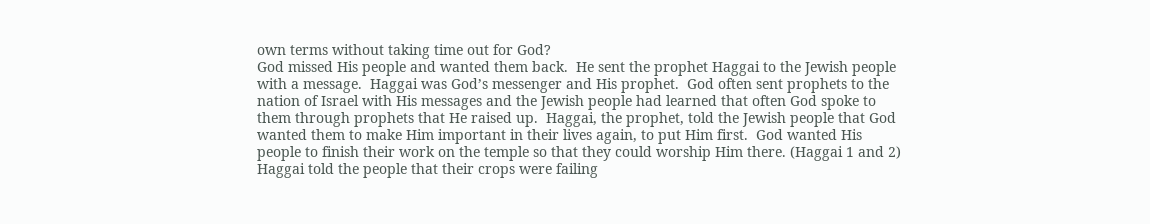own terms without taking time out for God?
God missed His people and wanted them back.  He sent the prophet Haggai to the Jewish people with a message.  Haggai was God’s messenger and His prophet.  God often sent prophets to the nation of Israel with His messages and the Jewish people had learned that often God spoke to them through prophets that He raised up.  Haggai, the prophet, told the Jewish people that God wanted them to make Him important in their lives again, to put Him first.  God wanted His people to finish their work on the temple so that they could worship Him there. (Haggai 1 and 2)
Haggai told the people that their crops were failing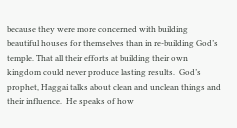because they were more concerned with building beautiful houses for themselves than in re-building God’s temple. That all their efforts at building their own kingdom could never produce lasting results.  God’s prophet, Haggai talks about clean and unclean things and their influence.  He speaks of how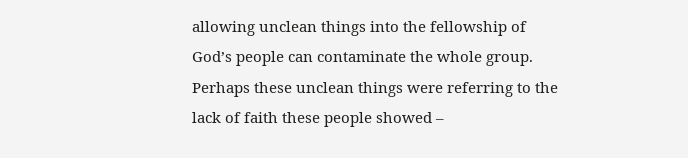allowing unclean things into the fellowship of God’s people can contaminate the whole group.  Perhaps these unclean things were referring to the lack of faith these people showed –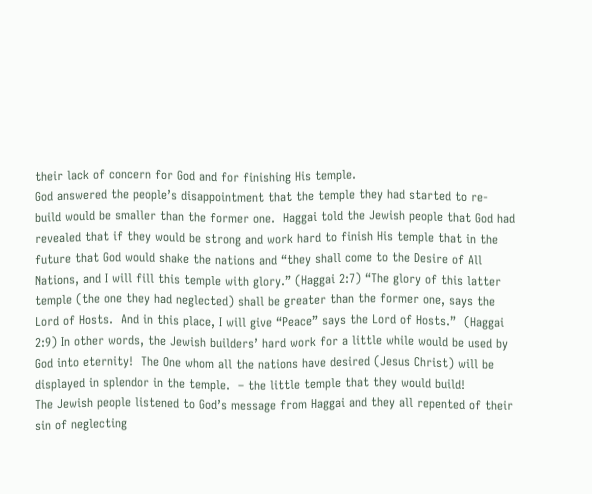their lack of concern for God and for finishing His temple.
God answered the people’s disappointment that the temple they had started to re- build would be smaller than the former one.  Haggai told the Jewish people that God had revealed that if they would be strong and work hard to finish His temple that in the future that God would shake the nations and “they shall come to the Desire of All Nations, and I will fill this temple with glory.” (Haggai 2:7) “The glory of this latter temple (the one they had neglected) shall be greater than the former one, says the Lord of Hosts.  And in this place, I will give “Peace” says the Lord of Hosts.”  (Haggai 2:9) In other words, the Jewish builders’ hard work for a little while would be used by God into eternity!  The One whom all the nations have desired (Jesus Christ) will be displayed in splendor in the temple.  – the little temple that they would build!
The Jewish people listened to God’s message from Haggai and they all repented of their sin of neglecting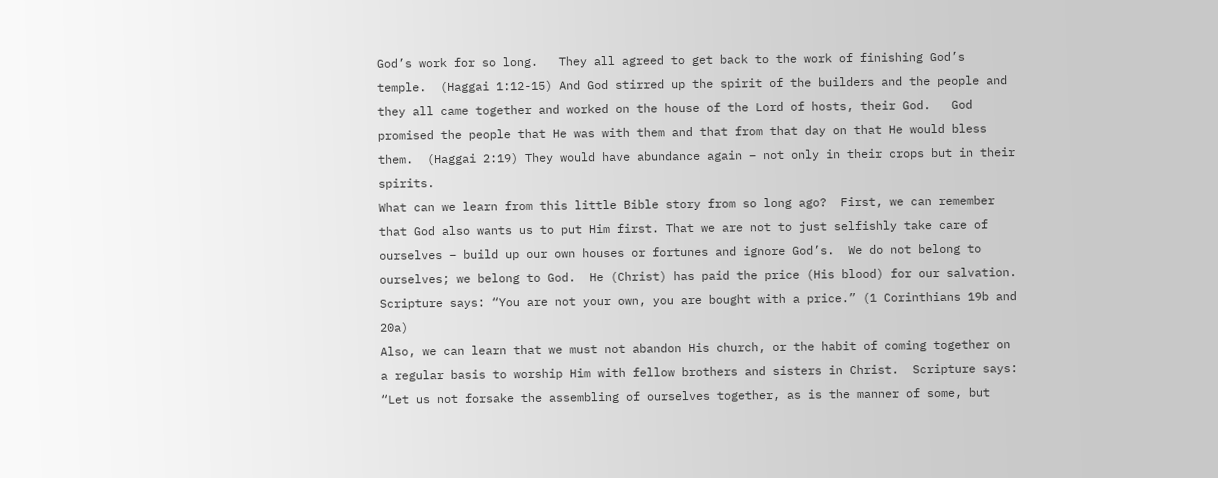God’s work for so long.   They all agreed to get back to the work of finishing God’s temple.  (Haggai 1:12-15) And God stirred up the spirit of the builders and the people and they all came together and worked on the house of the Lord of hosts, their God.   God promised the people that He was with them and that from that day on that He would bless them.  (Haggai 2:19) They would have abundance again – not only in their crops but in their spirits.
What can we learn from this little Bible story from so long ago?  First, we can remember that God also wants us to put Him first. That we are not to just selfishly take care of ourselves – build up our own houses or fortunes and ignore God’s.  We do not belong to ourselves; we belong to God.  He (Christ) has paid the price (His blood) for our salvation.  Scripture says: “You are not your own, you are bought with a price.” (1 Corinthians 19b and 20a)
Also, we can learn that we must not abandon His church, or the habit of coming together on a regular basis to worship Him with fellow brothers and sisters in Christ.  Scripture says: “Let us not forsake the assembling of ourselves together, as is the manner of some, but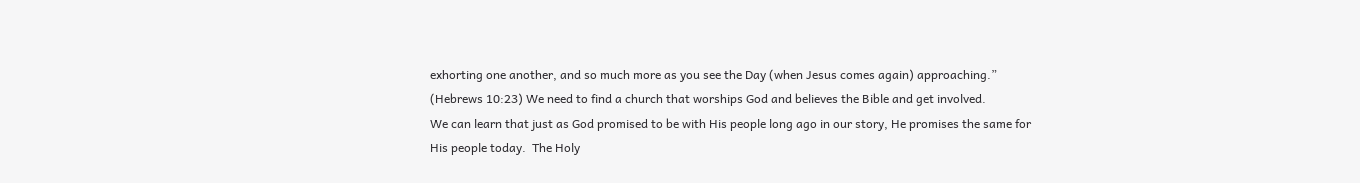exhorting one another, and so much more as you see the Day (when Jesus comes again) approaching.”  (Hebrews 10:23) We need to find a church that worships God and believes the Bible and get involved.
We can learn that just as God promised to be with His people long ago in our story, He promises the same for His people today.  The Holy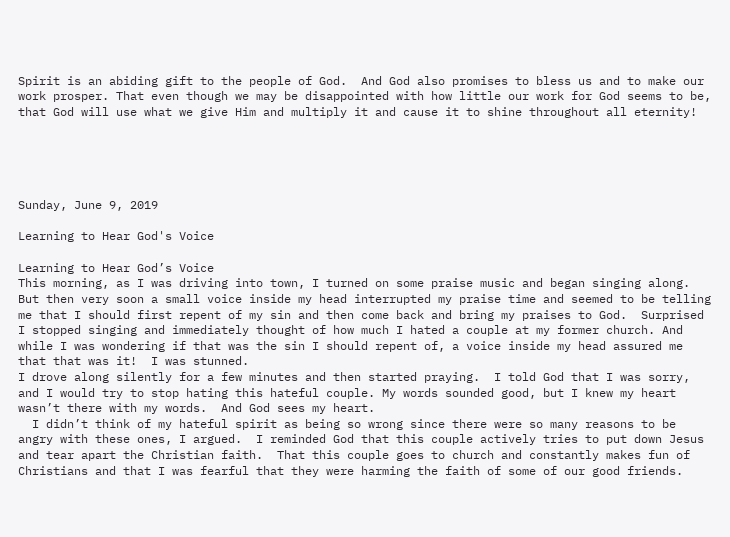Spirit is an abiding gift to the people of God.  And God also promises to bless us and to make our work prosper. That even though we may be disappointed with how little our work for God seems to be, that God will use what we give Him and multiply it and cause it to shine throughout all eternity!





Sunday, June 9, 2019

Learning to Hear God's Voice

Learning to Hear God’s Voice
This morning, as I was driving into town, I turned on some praise music and began singing along.  But then very soon a small voice inside my head interrupted my praise time and seemed to be telling me that I should first repent of my sin and then come back and bring my praises to God.  Surprised I stopped singing and immediately thought of how much I hated a couple at my former church. And while I was wondering if that was the sin I should repent of, a voice inside my head assured me that that was it!  I was stunned.
I drove along silently for a few minutes and then started praying.  I told God that I was sorry, and I would try to stop hating this hateful couple. My words sounded good, but I knew my heart wasn’t there with my words.  And God sees my heart.
  I didn’t think of my hateful spirit as being so wrong since there were so many reasons to be angry with these ones, I argued.  I reminded God that this couple actively tries to put down Jesus and tear apart the Christian faith.  That this couple goes to church and constantly makes fun of Christians and that I was fearful that they were harming the faith of some of our good friends.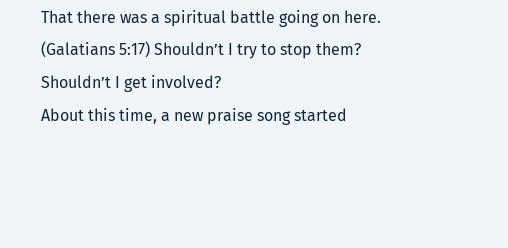That there was a spiritual battle going on here. (Galatians 5:17) Shouldn’t I try to stop them?  Shouldn’t I get involved?
About this time, a new praise song started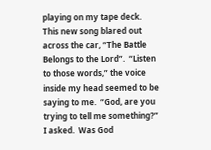playing on my tape deck.  This new song blared out across the car, “The Battle Belongs to the Lord”.  “Listen to those words,” the voice inside my head seemed to be saying to me.  “God, are you trying to tell me something?” I asked.  Was God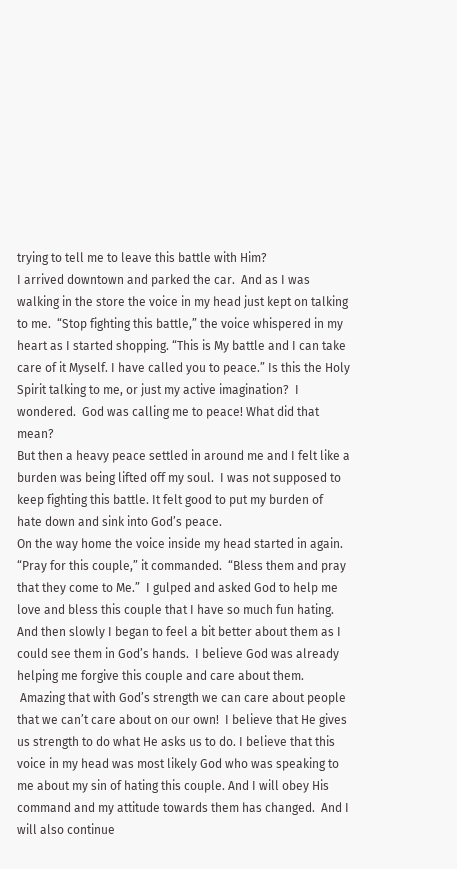trying to tell me to leave this battle with Him?
I arrived downtown and parked the car.  And as I was walking in the store the voice in my head just kept on talking to me.  “Stop fighting this battle,” the voice whispered in my heart as I started shopping. “This is My battle and I can take care of it Myself. I have called you to peace.” Is this the Holy Spirit talking to me, or just my active imagination?  I wondered.  God was calling me to peace! What did that mean?
But then a heavy peace settled in around me and I felt like a burden was being lifted off my soul.  I was not supposed to keep fighting this battle. It felt good to put my burden of hate down and sink into God’s peace.
On the way home the voice inside my head started in again.  “Pray for this couple,” it commanded.  “Bless them and pray that they come to Me.”  I gulped and asked God to help me love and bless this couple that I have so much fun hating. And then slowly I began to feel a bit better about them as I could see them in God’s hands.  I believe God was already helping me forgive this couple and care about them.
 Amazing that with God’s strength we can care about people that we can’t care about on our own!  I believe that He gives us strength to do what He asks us to do. I believe that this voice in my head was most likely God who was speaking to me about my sin of hating this couple. And I will obey His command and my attitude towards them has changed.  And I will also continue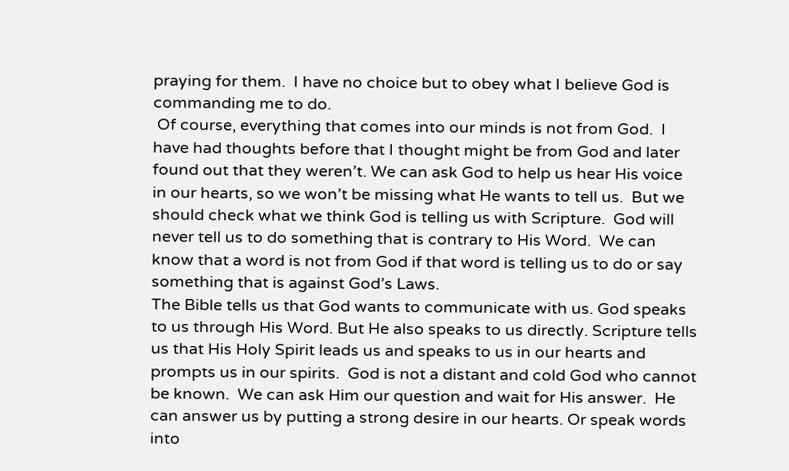praying for them.  I have no choice but to obey what I believe God is commanding me to do.
 Of course, everything that comes into our minds is not from God.  I have had thoughts before that I thought might be from God and later found out that they weren’t. We can ask God to help us hear His voice in our hearts, so we won’t be missing what He wants to tell us.  But we should check what we think God is telling us with Scripture.  God will never tell us to do something that is contrary to His Word.  We can know that a word is not from God if that word is telling us to do or say something that is against God’s Laws.
The Bible tells us that God wants to communicate with us. God speaks to us through His Word. But He also speaks to us directly. Scripture tells us that His Holy Spirit leads us and speaks to us in our hearts and prompts us in our spirits.  God is not a distant and cold God who cannot be known.  We can ask Him our question and wait for His answer.  He can answer us by putting a strong desire in our hearts. Or speak words into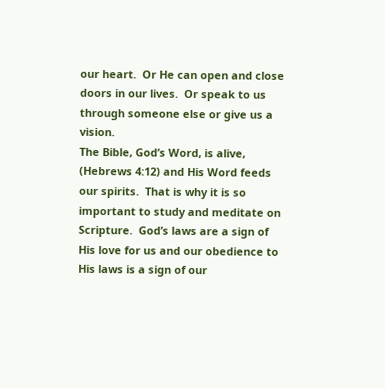our heart.  Or He can open and close doors in our lives.  Or speak to us through someone else or give us a vision.
The Bible, God’s Word, is alive, (Hebrews 4:12) and His Word feeds our spirits.  That is why it is so important to study and meditate on Scripture.  God’s laws are a sign of His love for us and our obedience to His laws is a sign of our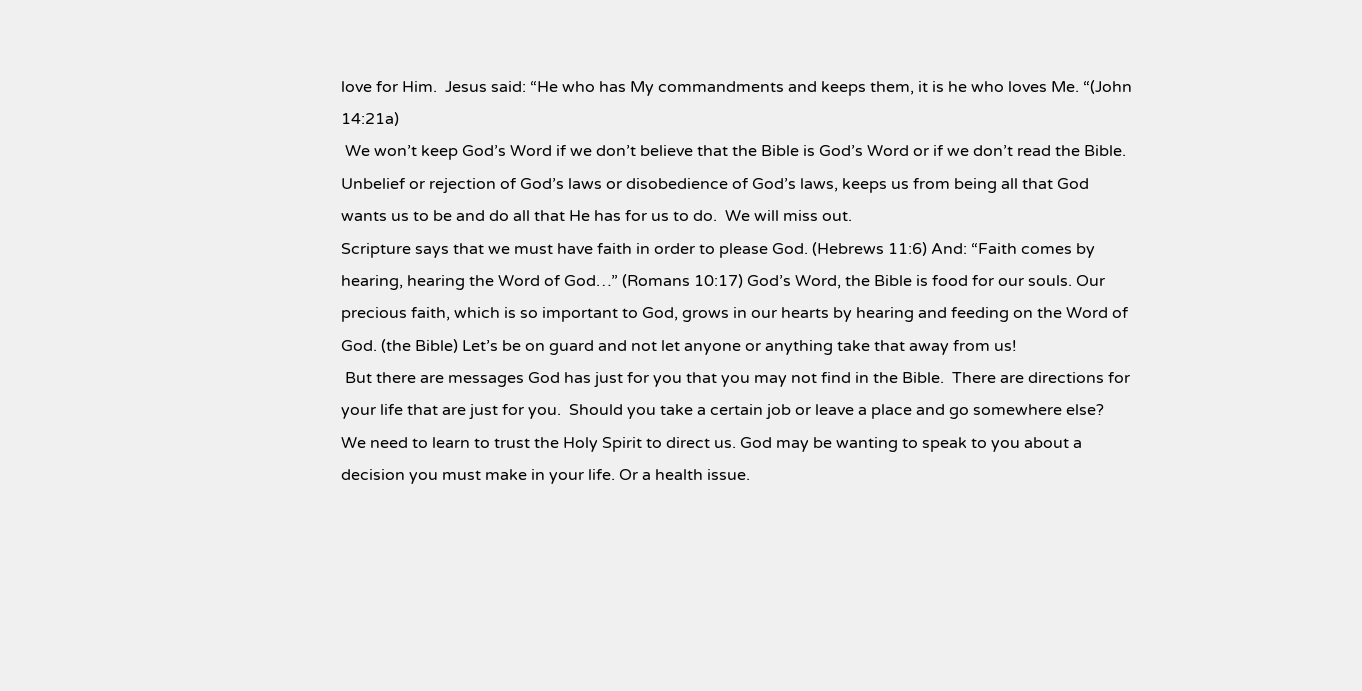love for Him.  Jesus said: “He who has My commandments and keeps them, it is he who loves Me. “(John 14:21a)
 We won’t keep God’s Word if we don’t believe that the Bible is God’s Word or if we don’t read the Bible. Unbelief or rejection of God’s laws or disobedience of God’s laws, keeps us from being all that God wants us to be and do all that He has for us to do.  We will miss out.
Scripture says that we must have faith in order to please God. (Hebrews 11:6) And: “Faith comes by hearing, hearing the Word of God…” (Romans 10:17) God’s Word, the Bible is food for our souls. Our precious faith, which is so important to God, grows in our hearts by hearing and feeding on the Word of God. (the Bible) Let’s be on guard and not let anyone or anything take that away from us!
 But there are messages God has just for you that you may not find in the Bible.  There are directions for your life that are just for you.  Should you take a certain job or leave a place and go somewhere else?  We need to learn to trust the Holy Spirit to direct us. God may be wanting to speak to you about a decision you must make in your life. Or a health issue.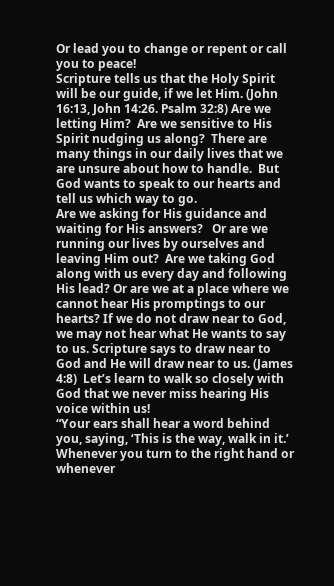Or lead you to change or repent or call you to peace!
Scripture tells us that the Holy Spirit will be our guide, if we let Him. (John 16:13, John 14:26. Psalm 32:8) Are we letting Him?  Are we sensitive to His Spirit nudging us along?  There are many things in our daily lives that we are unsure about how to handle.  But God wants to speak to our hearts and tell us which way to go.
Are we asking for His guidance and waiting for His answers?   Or are we running our lives by ourselves and leaving Him out?  Are we taking God along with us every day and following His lead? Or are we at a place where we cannot hear His promptings to our hearts? If we do not draw near to God, we may not hear what He wants to say to us. Scripture says to draw near to God and He will draw near to us. (James 4:8)  Let’s learn to walk so closely with God that we never miss hearing His voice within us!
“Your ears shall hear a word behind you, saying, ‘This is the way, walk in it.’ Whenever you turn to the right hand or whenever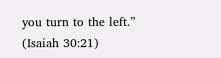you turn to the left.”  (Isaiah 30:21)